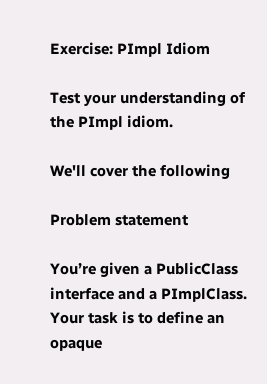Exercise: PImpl Idiom

Test your understanding of the PImpl idiom.

We'll cover the following

Problem statement

You’re given a PublicClass interface and a PImplClass. Your task is to define an opaque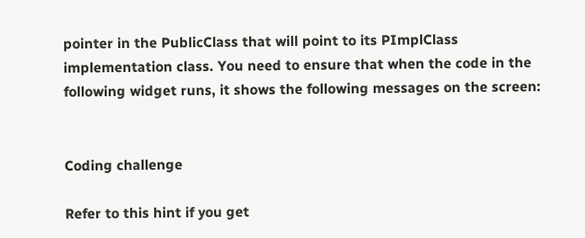pointer in the PublicClass that will point to its PImplClass implementation class. You need to ensure that when the code in the following widget runs, it shows the following messages on the screen:


Coding challenge

Refer to this hint if you get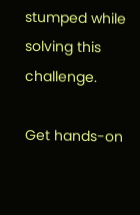stumped while solving this challenge.

Get hands-on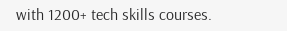with 1200+ tech skills courses.